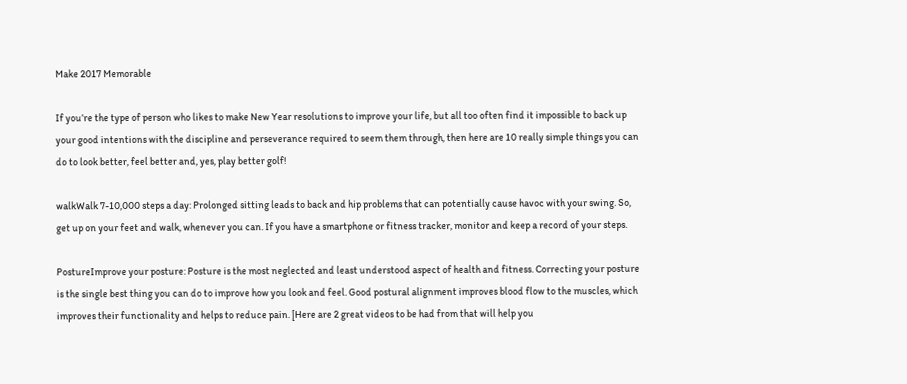Make 2017 Memorable

If you’re the type of person who likes to make New Year resolutions to improve your life, but all too often find it impossible to back up your good intentions with the discipline and perseverance required to seem them through, then here are 10 really simple things you can do to look better, feel better and, yes, play better golf!

walkWalk 7-10,000 steps a day: Prolonged sitting leads to back and hip problems that can potentially cause havoc with your swing. So, get up on your feet and walk, whenever you can. If you have a smartphone or fitness tracker, monitor and keep a record of your steps.

PostureImprove your posture: Posture is the most neglected and least understood aspect of health and fitness. Correcting your posture is the single best thing you can do to improve how you look and feel. Good postural alignment improves blood flow to the muscles, which improves their functionality and helps to reduce pain. [Here are 2 great videos to be had from that will help you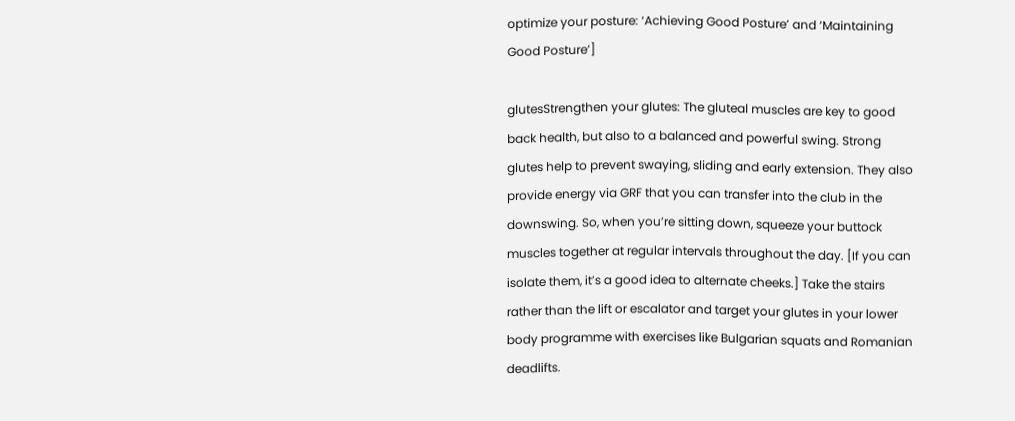optimize your posture: ‘Achieving Good Posture’ and ‘Maintaining Good Posture’]

glutesStrengthen your glutes: The gluteal muscles are key to good back health, but also to a balanced and powerful swing. Strong glutes help to prevent swaying, sliding and early extension. They also provide energy via GRF that you can transfer into the club in the downswing. So, when you’re sitting down, squeeze your buttock muscles together at regular intervals throughout the day. [If you can isolate them, it’s a good idea to alternate cheeks.] Take the stairs rather than the lift or escalator and target your glutes in your lower body programme with exercises like Bulgarian squats and Romanian deadlifts.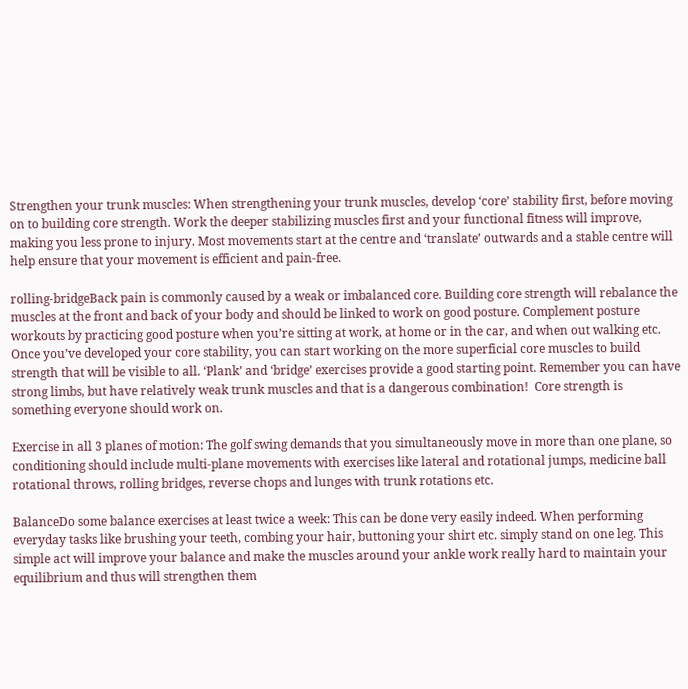Strengthen your trunk muscles: When strengthening your trunk muscles, develop ‘core’ stability first, before moving on to building core strength. Work the deeper stabilizing muscles first and your functional fitness will improve, making you less prone to injury. Most movements start at the centre and ‘translate’ outwards and a stable centre will help ensure that your movement is efficient and pain-free.

rolling-bridgeBack pain is commonly caused by a weak or imbalanced core. Building core strength will rebalance the muscles at the front and back of your body and should be linked to work on good posture. Complement posture workouts by practicing good posture when you’re sitting at work, at home or in the car, and when out walking etc. Once you’ve developed your core stability, you can start working on the more superficial core muscles to build strength that will be visible to all. ‘Plank’ and ‘bridge’ exercises provide a good starting point. Remember you can have strong limbs, but have relatively weak trunk muscles and that is a dangerous combination!  Core strength is something everyone should work on.

Exercise in all 3 planes of motion: The golf swing demands that you simultaneously move in more than one plane, so conditioning should include multi-plane movements with exercises like lateral and rotational jumps, medicine ball rotational throws, rolling bridges, reverse chops and lunges with trunk rotations etc.

BalanceDo some balance exercises at least twice a week: This can be done very easily indeed. When performing everyday tasks like brushing your teeth, combing your hair, buttoning your shirt etc. simply stand on one leg. This simple act will improve your balance and make the muscles around your ankle work really hard to maintain your equilibrium and thus will strengthen them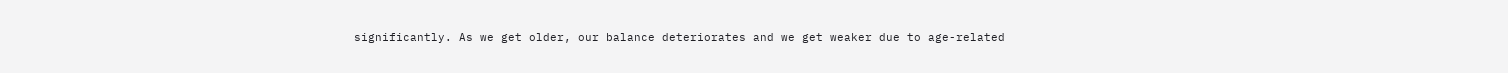significantly. As we get older, our balance deteriorates and we get weaker due to age-related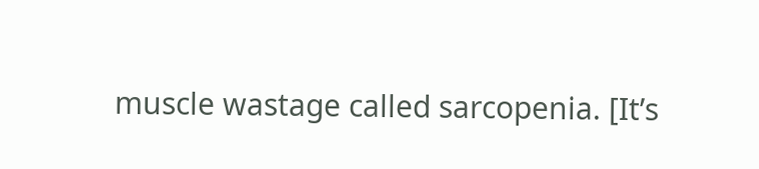muscle wastage called sarcopenia. [It’s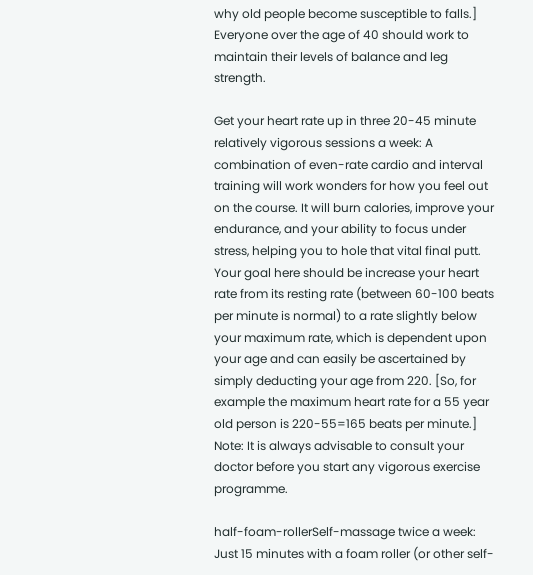why old people become susceptible to falls.] Everyone over the age of 40 should work to maintain their levels of balance and leg strength.

Get your heart rate up in three 20-45 minute relatively vigorous sessions a week: A combination of even-rate cardio and interval training will work wonders for how you feel out on the course. It will burn calories, improve your endurance, and your ability to focus under stress, helping you to hole that vital final putt. Your goal here should be increase your heart rate from its resting rate (between 60-100 beats per minute is normal) to a rate slightly below your maximum rate, which is dependent upon your age and can easily be ascertained by simply deducting your age from 220. [So, for example the maximum heart rate for a 55 year old person is 220-55=165 beats per minute.] Note: It is always advisable to consult your doctor before you start any vigorous exercise programme.

half-foam-rollerSelf-massage twice a week: Just 15 minutes with a foam roller (or other self-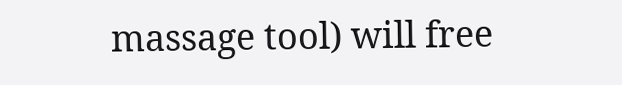massage tool) will free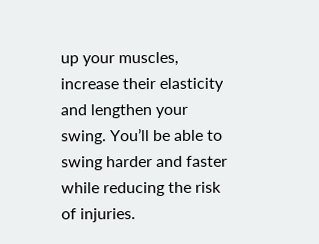up your muscles, increase their elasticity and lengthen your swing. You’ll be able to swing harder and faster while reducing the risk of injuries.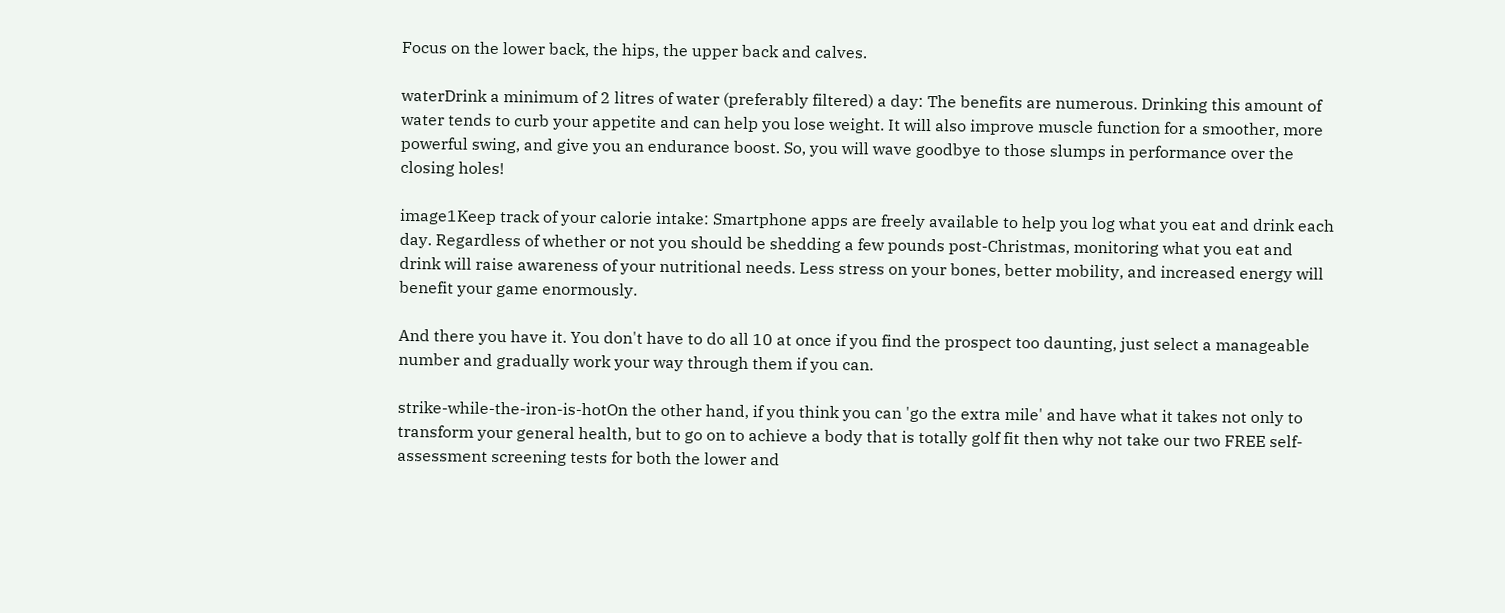Focus on the lower back, the hips, the upper back and calves.

waterDrink a minimum of 2 litres of water (preferably filtered) a day: The benefits are numerous. Drinking this amount of water tends to curb your appetite and can help you lose weight. It will also improve muscle function for a smoother, more powerful swing, and give you an endurance boost. So, you will wave goodbye to those slumps in performance over the closing holes!

image1Keep track of your calorie intake: Smartphone apps are freely available to help you log what you eat and drink each day. Regardless of whether or not you should be shedding a few pounds post-Christmas, monitoring what you eat and drink will raise awareness of your nutritional needs. Less stress on your bones, better mobility, and increased energy will benefit your game enormously.

And there you have it. You don't have to do all 10 at once if you find the prospect too daunting, just select a manageable number and gradually work your way through them if you can.

strike-while-the-iron-is-hotOn the other hand, if you think you can 'go the extra mile' and have what it takes not only to transform your general health, but to go on to achieve a body that is totally golf fit then why not take our two FREE self-assessment screening tests for both the lower and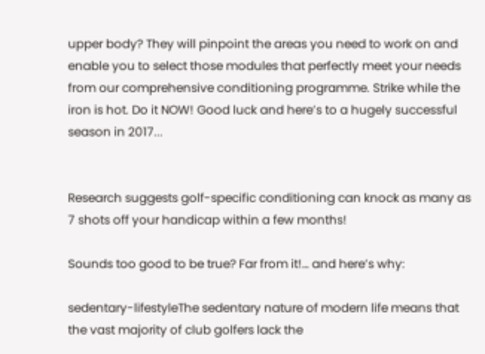upper body? They will pinpoint the areas you need to work on and enable you to select those modules that perfectly meet your needs from our comprehensive conditioning programme. Strike while the iron is hot. Do it NOW! Good luck and here’s to a hugely successful season in 2017...


Research suggests golf-specific conditioning can knock as many as 7 shots off your handicap within a few months!

Sounds too good to be true? Far from it!… and here’s why:

sedentary-lifestyleThe sedentary nature of modern life means that the vast majority of club golfers lack the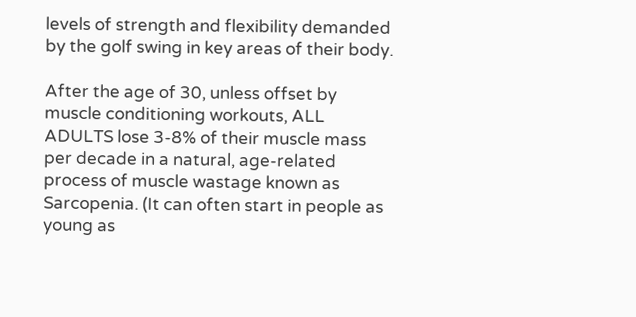levels of strength and flexibility demanded by the golf swing in key areas of their body.

After the age of 30, unless offset by muscle conditioning workouts, ALL ADULTS lose 3-8% of their muscle mass per decade in a natural, age-related process of muscle wastage known as Sarcopenia. (It can often start in people as young as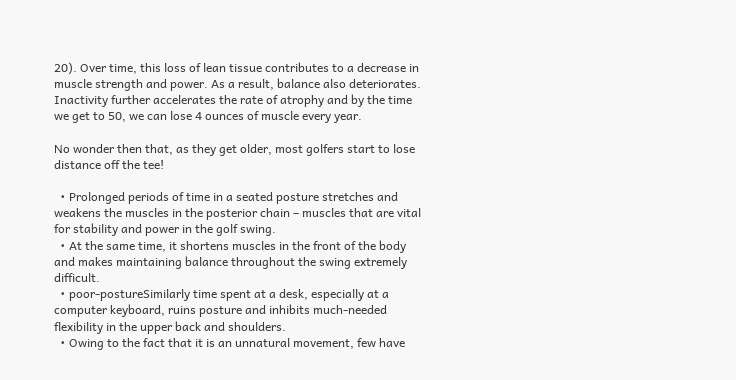20). Over time, this loss of lean tissue contributes to a decrease in muscle strength and power. As a result, balance also deteriorates. Inactivity further accelerates the rate of atrophy and by the time we get to 50, we can lose 4 ounces of muscle every year.

No wonder then that, as they get older, most golfers start to lose distance off the tee!

  • Prolonged periods of time in a seated posture stretches and weakens the muscles in the posterior chain – muscles that are vital for stability and power in the golf swing.
  • At the same time, it shortens muscles in the front of the body and makes maintaining balance throughout the swing extremely difficult.
  • poor-postureSimilarly time spent at a desk, especially at a computer keyboard, ruins posture and inhibits much-needed flexibility in the upper back and shoulders.
  • Owing to the fact that it is an unnatural movement, few have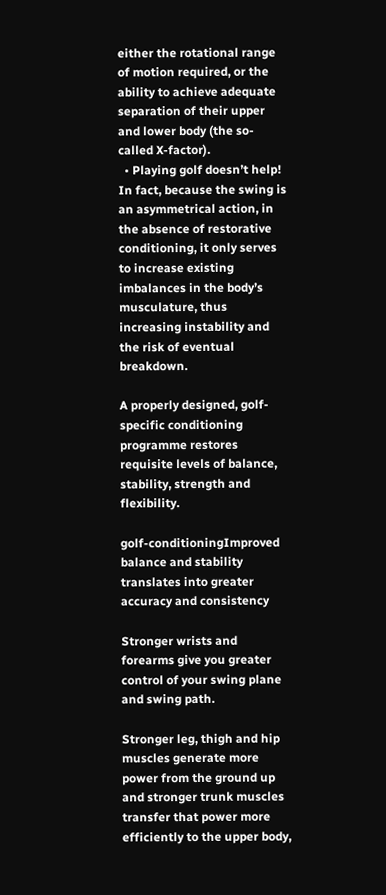either the rotational range of motion required, or the ability to achieve adequate separation of their upper and lower body (the so-called X-factor).
  • Playing golf doesn’t help! In fact, because the swing is an asymmetrical action, in the absence of restorative conditioning, it only serves to increase existing imbalances in the body’s musculature, thus increasing instability and the risk of eventual breakdown.

A properly designed, golf-specific conditioning programme restores requisite levels of balance, stability, strength and flexibility.

golf-conditioningImproved balance and stability translates into greater accuracy and consistency

Stronger wrists and forearms give you greater control of your swing plane and swing path.

Stronger leg, thigh and hip muscles generate more power from the ground up and stronger trunk muscles transfer that power more efficiently to the upper body,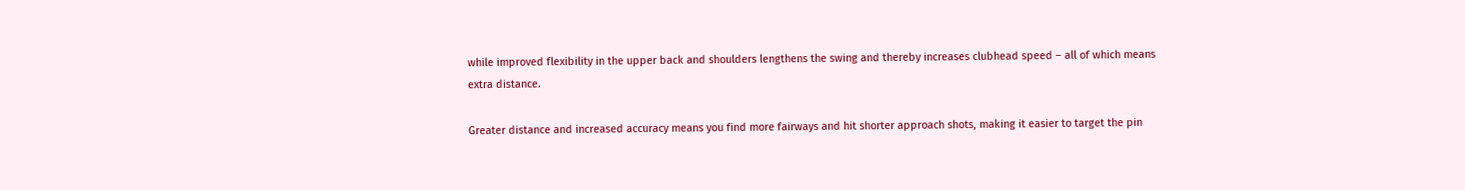while improved flexibility in the upper back and shoulders lengthens the swing and thereby increases clubhead speed – all of which means extra distance.

Greater distance and increased accuracy means you find more fairways and hit shorter approach shots, making it easier to target the pin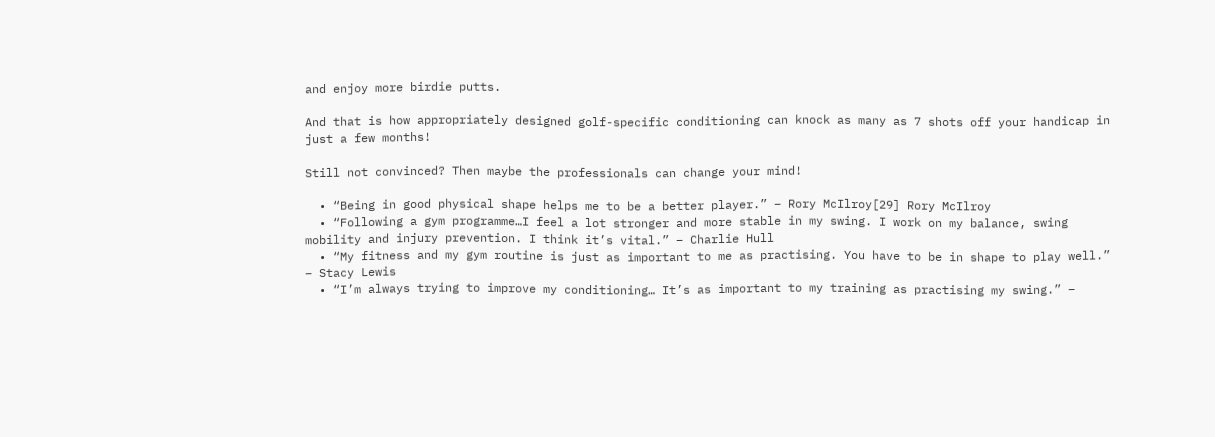and enjoy more birdie putts.

And that is how appropriately designed golf-specific conditioning can knock as many as 7 shots off your handicap in just a few months!

Still not convinced? Then maybe the professionals can change your mind!

  • “Being in good physical shape helps me to be a better player.” – Rory McIlroy[29] Rory McIlroy
  • “Following a gym programme…I feel a lot stronger and more stable in my swing. I work on my balance, swing mobility and injury prevention. I think it’s vital.” – Charlie Hull
  • “My fitness and my gym routine is just as important to me as practising. You have to be in shape to play well.” – Stacy Lewis
  • “I’m always trying to improve my conditioning… It’s as important to my training as practising my swing.” –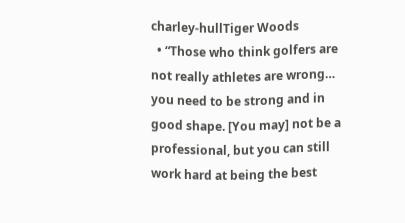charley-hullTiger Woods
  • “Those who think golfers are not really athletes are wrong… you need to be strong and in good shape. [You may] not be a professional, but you can still work hard at being the best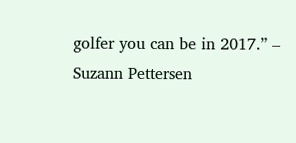golfer you can be in 2017.” – Suzann Pettersen